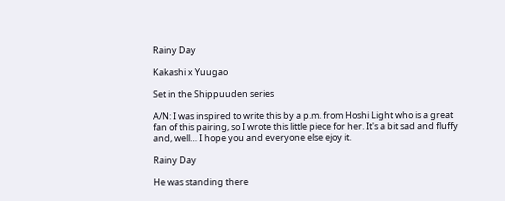Rainy Day

Kakashi x Yuugao

Set in the Shippuuden series

A/N: I was inspired to write this by a p.m. from Hoshi Light who is a great fan of this pairing, so I wrote this little piece for her. It's a bit sad and fluffy and, well… I hope you and everyone else ejoy it.

Rainy Day

He was standing there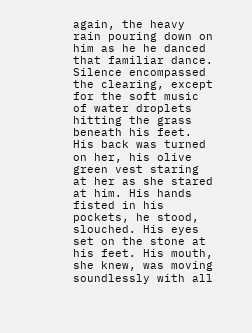again, the heavy rain pouring down on him as he he danced that familiar dance. Silence encompassed the clearing, except for the soft music of water droplets hitting the grass beneath his feet. His back was turned on her, his olive green vest staring at her as she stared at him. His hands fisted in his pockets, he stood, slouched. His eyes set on the stone at his feet. His mouth, she knew, was moving soundlessly with all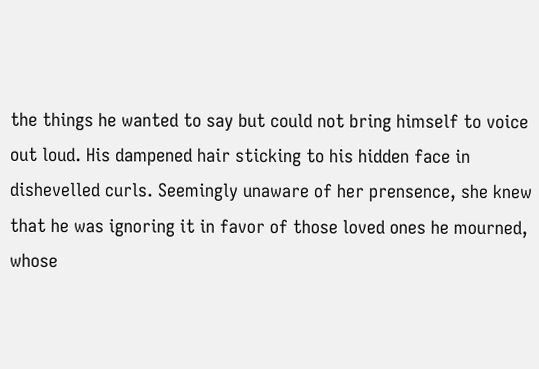the things he wanted to say but could not bring himself to voice out loud. His dampened hair sticking to his hidden face in dishevelled curls. Seemingly unaware of her prensence, she knew that he was ignoring it in favor of those loved ones he mourned, whose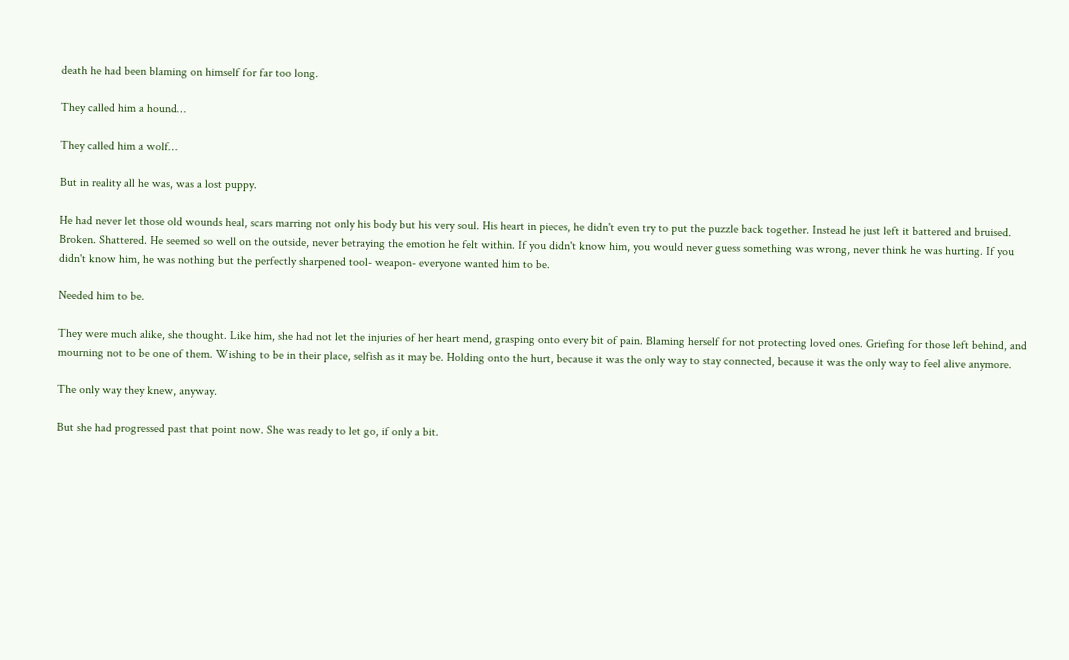death he had been blaming on himself for far too long.

They called him a hound…

They called him a wolf…

But in reality all he was, was a lost puppy.

He had never let those old wounds heal, scars marring not only his body but his very soul. His heart in pieces, he didn't even try to put the puzzle back together. Instead he just left it battered and bruised. Broken. Shattered. He seemed so well on the outside, never betraying the emotion he felt within. If you didn't know him, you would never guess something was wrong, never think he was hurting. If you didn't know him, he was nothing but the perfectly sharpened tool- weapon- everyone wanted him to be.

Needed him to be.

They were much alike, she thought. Like him, she had not let the injuries of her heart mend, grasping onto every bit of pain. Blaming herself for not protecting loved ones. Griefing for those left behind, and mourning not to be one of them. Wishing to be in their place, selfish as it may be. Holding onto the hurt, because it was the only way to stay connected, because it was the only way to feel alive anymore.

The only way they knew, anyway.

But she had progressed past that point now. She was ready to let go, if only a bit.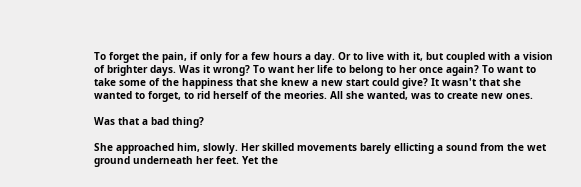To forget the pain, if only for a few hours a day. Or to live with it, but coupled with a vision of brighter days. Was it wrong? To want her life to belong to her once again? To want to take some of the happiness that she knew a new start could give? It wasn't that she wanted to forget, to rid herself of the meories. All she wanted, was to create new ones.

Was that a bad thing?

She approached him, slowly. Her skilled movements barely ellicting a sound from the wet ground underneath her feet. Yet the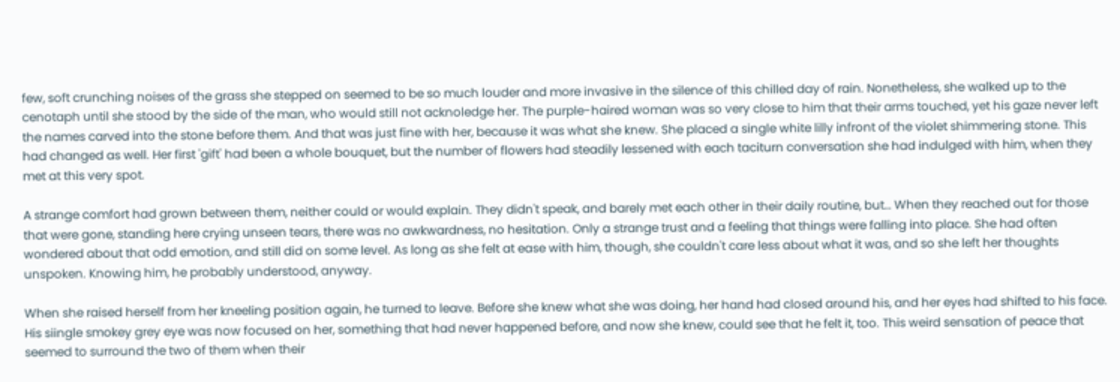few, soft crunching noises of the grass she stepped on seemed to be so much louder and more invasive in the silence of this chilled day of rain. Nonetheless, she walked up to the cenotaph until she stood by the side of the man, who would still not acknoledge her. The purple-haired woman was so very close to him that their arms touched, yet his gaze never left the names carved into the stone before them. And that was just fine with her, because it was what she knew. She placed a single white lilly infront of the violet shimmering stone. This had changed as well. Her first 'gift' had been a whole bouquet, but the number of flowers had steadily lessened with each taciturn conversation she had indulged with him, when they met at this very spot.

A strange comfort had grown between them, neither could or would explain. They didn't speak, and barely met each other in their daily routine, but… When they reached out for those that were gone, standing here crying unseen tears, there was no awkwardness, no hesitation. Only a strange trust and a feeling that things were falling into place. She had often wondered about that odd emotion, and still did on some level. As long as she felt at ease with him, though, she couldn't care less about what it was, and so she left her thoughts unspoken. Knowing him, he probably understood, anyway.

When she raised herself from her kneeling position again, he turned to leave. Before she knew what she was doing, her hand had closed around his, and her eyes had shifted to his face. His siingle smokey grey eye was now focused on her, something that had never happened before, and now she knew, could see that he felt it, too. This weird sensation of peace that seemed to surround the two of them when their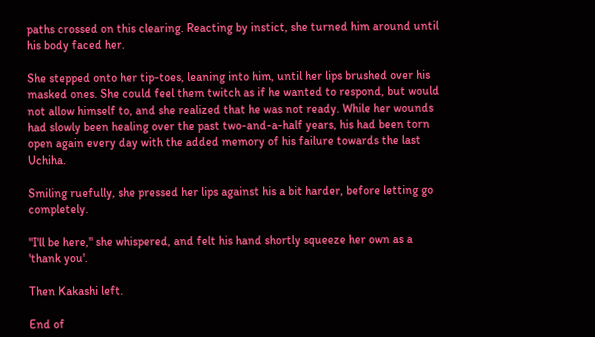paths crossed on this clearing. Reacting by instict, she turned him around until his body faced her.

She stepped onto her tip-toes, leaning into him, until her lips brushed over his masked ones. She could feel them twitch as if he wanted to respond, but would not allow himself to, and she realized that he was not ready. While her wounds had slowly been healing over the past two-and-a-half years, his had been torn open again every day with the added memory of his failure towards the last Uchiha.

Smiling ruefully, she pressed her lips against his a bit harder, before letting go completely.

"I'll be here," she whispered, and felt his hand shortly squeeze her own as a 'thank you'.

Then Kakashi left.

End of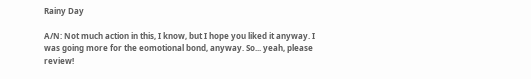Rainy Day

A/N: Not much action in this, I know, but I hope you liked it anyway. I was going more for the eomotional bond, anyway. So... yeah, please review!